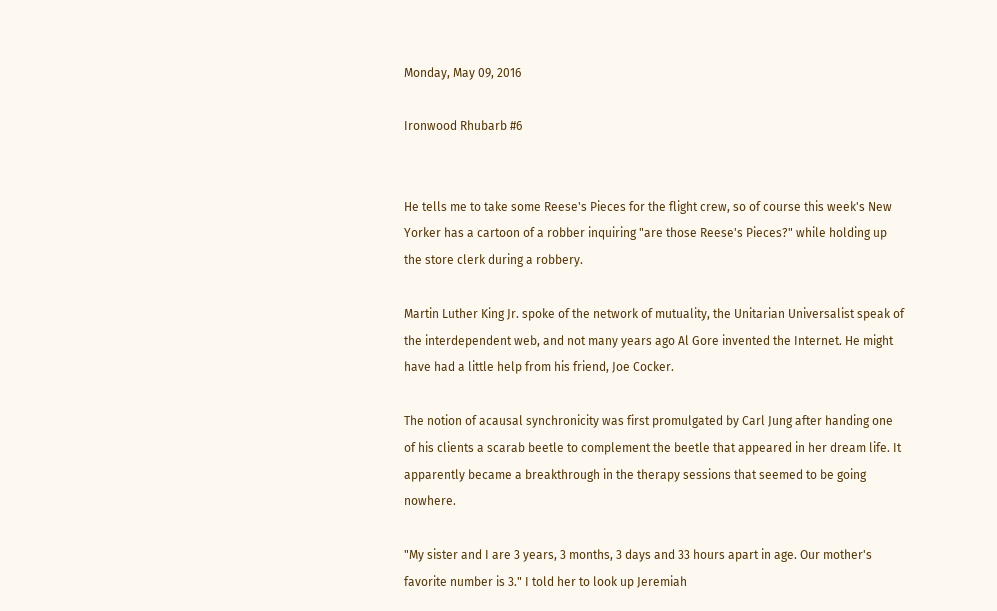Monday, May 09, 2016

Ironwood Rhubarb #6


He tells me to take some Reese's Pieces for the flight crew, so of course this week's New Yorker has a cartoon of a robber inquiring "are those Reese's Pieces?" while holding up the store clerk during a robbery.

Martin Luther King Jr. spoke of the network of mutuality, the Unitarian Universalist speak of the interdependent web, and not many years ago Al Gore invented the Internet. He might have had a little help from his friend, Joe Cocker.

The notion of acausal synchronicity was first promulgated by Carl Jung after handing one of his clients a scarab beetle to complement the beetle that appeared in her dream life. It apparently became a breakthrough in the therapy sessions that seemed to be going nowhere.

"My sister and I are 3 years, 3 months, 3 days and 33 hours apart in age. Our mother's favorite number is 3." I told her to look up Jeremiah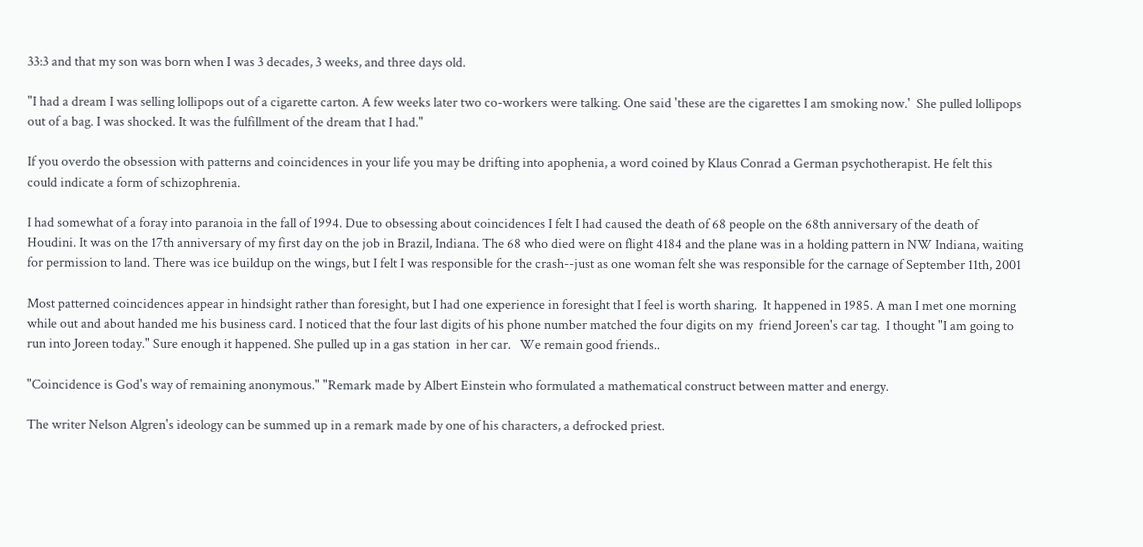33:3 and that my son was born when I was 3 decades, 3 weeks, and three days old.

"I had a dream I was selling lollipops out of a cigarette carton. A few weeks later two co-workers were talking. One said 'these are the cigarettes I am smoking now.'  She pulled lollipops out of a bag. I was shocked. It was the fulfillment of the dream that I had."

If you overdo the obsession with patterns and coincidences in your life you may be drifting into apophenia, a word coined by Klaus Conrad a German psychotherapist. He felt this could indicate a form of schizophrenia.

I had somewhat of a foray into paranoia in the fall of 1994. Due to obsessing about coincidences I felt I had caused the death of 68 people on the 68th anniversary of the death of Houdini. It was on the 17th anniversary of my first day on the job in Brazil, Indiana. The 68 who died were on flight 4184 and the plane was in a holding pattern in NW Indiana, waiting for permission to land. There was ice buildup on the wings, but I felt I was responsible for the crash--just as one woman felt she was responsible for the carnage of September 11th, 2001

Most patterned coincidences appear in hindsight rather than foresight, but I had one experience in foresight that I feel is worth sharing.  It happened in 1985. A man I met one morning while out and about handed me his business card. I noticed that the four last digits of his phone number matched the four digits on my  friend Joreen's car tag.  I thought "I am going to run into Joreen today." Sure enough it happened. She pulled up in a gas station  in her car.   We remain good friends..

"Coincidence is God's way of remaining anonymous." "Remark made by Albert Einstein who formulated a mathematical construct between matter and energy.

The writer Nelson Algren's ideology can be summed up in a remark made by one of his characters, a defrocked priest.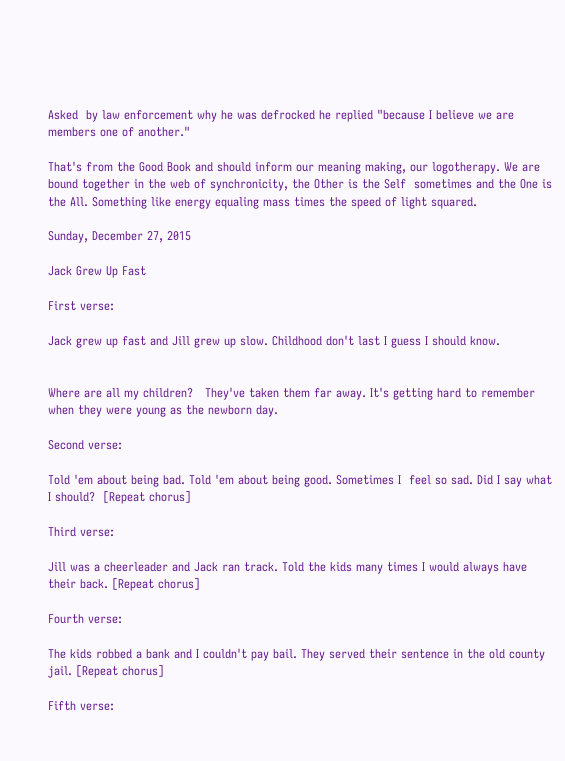Asked  by law enforcement why he was defrocked he replied "because I believe we are members one of another."

That's from the Good Book and should inform our meaning making, our logotherapy. We are bound together in the web of synchronicity, the Other is the Self  sometimes and the One is the All. Something like energy equaling mass times the speed of light squared.

Sunday, December 27, 2015

Jack Grew Up Fast

First verse:

Jack grew up fast and Jill grew up slow. Childhood don't last I guess I should know.


Where are all my children?   They've taken them far away. It's getting hard to remember when they were young as the newborn day.

Second verse:

Told 'em about being bad. Told 'em about being good. Sometimes I  feel so sad. Did I say what I should?  [Repeat chorus]

Third verse:

Jill was a cheerleader and Jack ran track. Told the kids many times I would always have their back. [Repeat chorus]

Fourth verse:

The kids robbed a bank and I couldn't pay bail. They served their sentence in the old county jail. [Repeat chorus]

Fifth verse: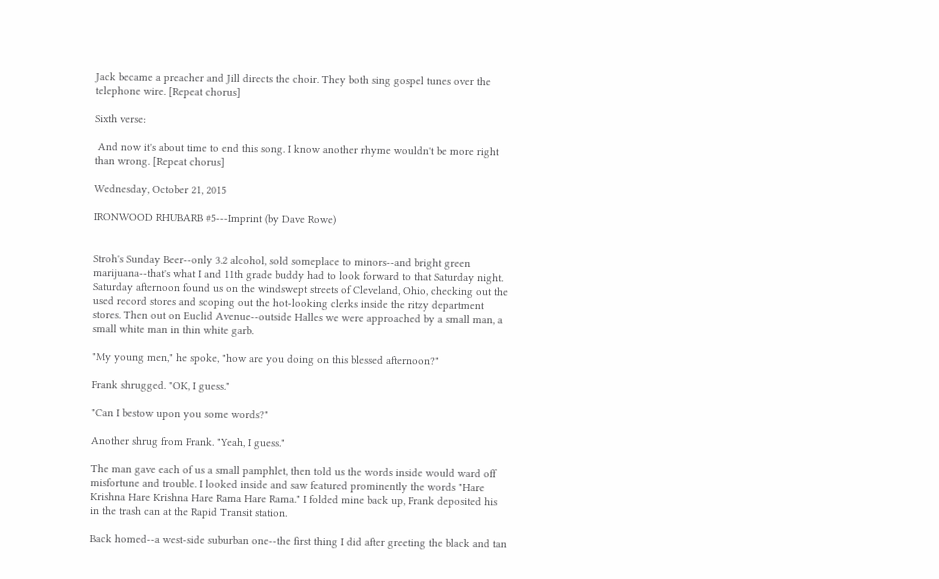Jack became a preacher and Jill directs the choir. They both sing gospel tunes over the telephone wire. [Repeat chorus]

Sixth verse:

 And now it's about time to end this song. I know another rhyme wouldn't be more right than wrong. [Repeat chorus]

Wednesday, October 21, 2015

IRONWOOD RHUBARB #5---Imprint (by Dave Rowe)


Stroh's Sunday Beer--only 3.2 alcohol, sold someplace to minors--and bright green marijuana--that's what I and 11th grade buddy had to look forward to that Saturday night. Saturday afternoon found us on the windswept streets of Cleveland, Ohio, checking out the used record stores and scoping out the hot-looking clerks inside the ritzy department stores. Then out on Euclid Avenue--outside Halles we were approached by a small man, a small white man in thin white garb.

"My young men," he spoke, "how are you doing on this blessed afternoon?"

Frank shrugged. "OK, I guess."

"Can I bestow upon you some words?"

Another shrug from Frank. "Yeah, I guess."

The man gave each of us a small pamphlet, then told us the words inside would ward off misfortune and trouble. I looked inside and saw featured prominently the words "Hare Krishna Hare Krishna Hare Rama Hare Rama." I folded mine back up, Frank deposited his in the trash can at the Rapid Transit station.

Back homed--a west-side suburban one--the first thing I did after greeting the black and tan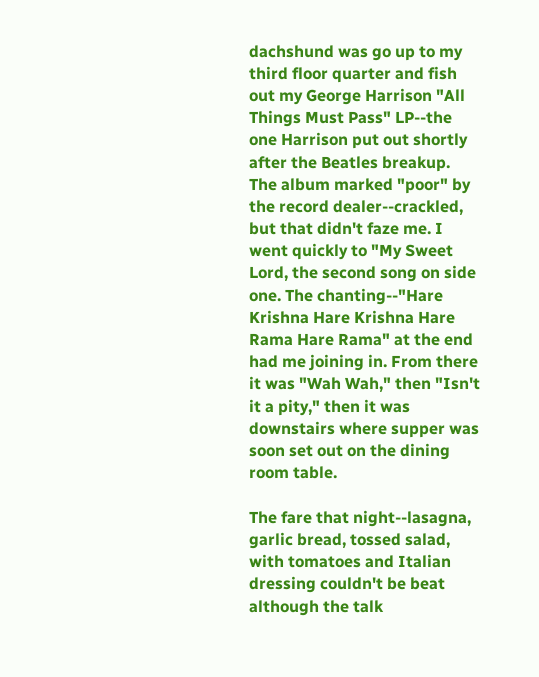dachshund was go up to my third floor quarter and fish out my George Harrison "All Things Must Pass" LP--the one Harrison put out shortly after the Beatles breakup. The album marked "poor" by the record dealer--crackled, but that didn't faze me. I went quickly to "My Sweet Lord, the second song on side one. The chanting--"Hare Krishna Hare Krishna Hare Rama Hare Rama" at the end had me joining in. From there it was "Wah Wah," then "Isn't it a pity," then it was downstairs where supper was soon set out on the dining room table.

The fare that night--lasagna, garlic bread, tossed salad, with tomatoes and Italian dressing couldn't be beat although the talk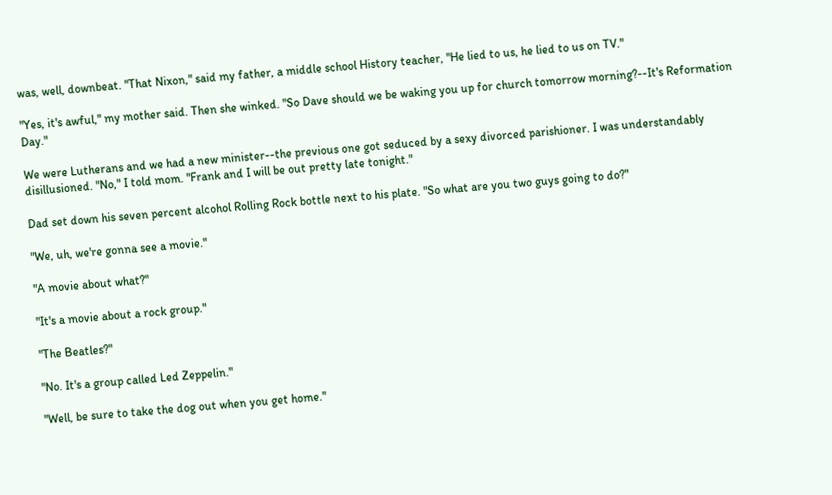was, well, downbeat. "That Nixon," said my father, a middle school History teacher, "He lied to us, he lied to us on TV."

"Yes, it's awful," my mother said. Then she winked. "So Dave should we be waking you up for church tomorrow morning?--It's Reformation Day."

We were Lutherans and we had a new minister--the previous one got seduced by a sexy divorced parishioner. I was understandably disillusioned. "No," I told mom. "Frank and I will be out pretty late tonight."

Dad set down his seven percent alcohol Rolling Rock bottle next to his plate. "So what are you two guys going to do?"

"We, uh, we're gonna see a movie."

"A movie about what?"

"It's a movie about a rock group."

"The Beatles?"

"No. It's a group called Led Zeppelin."

"Well, be sure to take the dog out when you get home."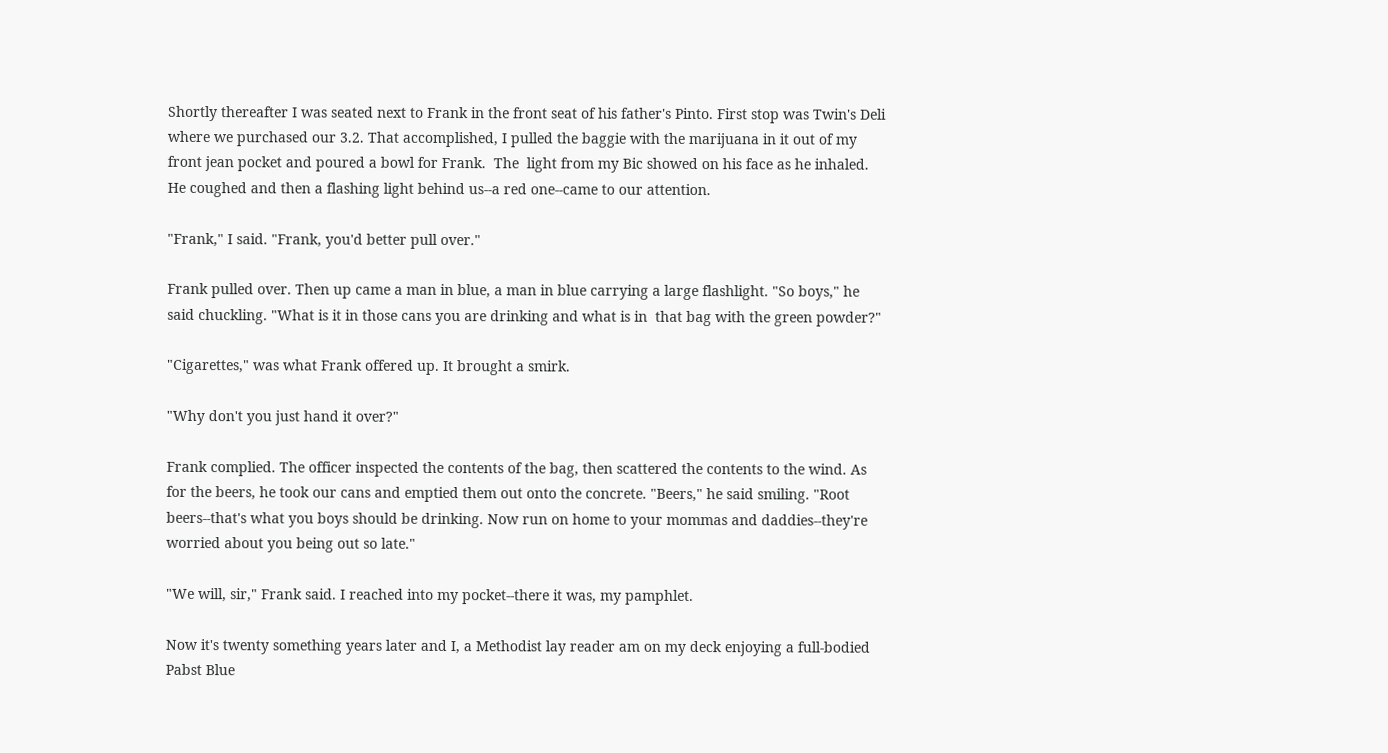Shortly thereafter I was seated next to Frank in the front seat of his father's Pinto. First stop was Twin's Deli where we purchased our 3.2. That accomplished, I pulled the baggie with the marijuana in it out of my front jean pocket and poured a bowl for Frank.  The  light from my Bic showed on his face as he inhaled. He coughed and then a flashing light behind us--a red one--came to our attention.

"Frank," I said. "Frank, you'd better pull over."

Frank pulled over. Then up came a man in blue, a man in blue carrying a large flashlight. "So boys," he said chuckling. "What is it in those cans you are drinking and what is in  that bag with the green powder?"

"Cigarettes," was what Frank offered up. It brought a smirk.

"Why don't you just hand it over?"

Frank complied. The officer inspected the contents of the bag, then scattered the contents to the wind. As for the beers, he took our cans and emptied them out onto the concrete. "Beers," he said smiling. "Root beers--that's what you boys should be drinking. Now run on home to your mommas and daddies--they're worried about you being out so late."

"We will, sir," Frank said. I reached into my pocket--there it was, my pamphlet.

Now it's twenty something years later and I, a Methodist lay reader am on my deck enjoying a full-bodied Pabst Blue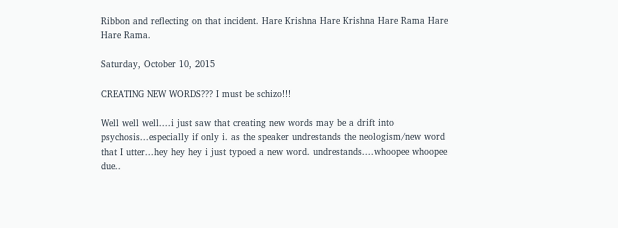Ribbon and reflecting on that incident. Hare Krishna Hare Krishna Hare Rama Hare Hare Rama.

Saturday, October 10, 2015

CREATING NEW WORDS??? I must be schizo!!!

Well well well....i just saw that creating new words may be a drift into psychosis...especially if only i. as the speaker undrestands the neologism/new word that I utter...hey hey hey i just typoed a new word. undrestands....whoopee whoopee due..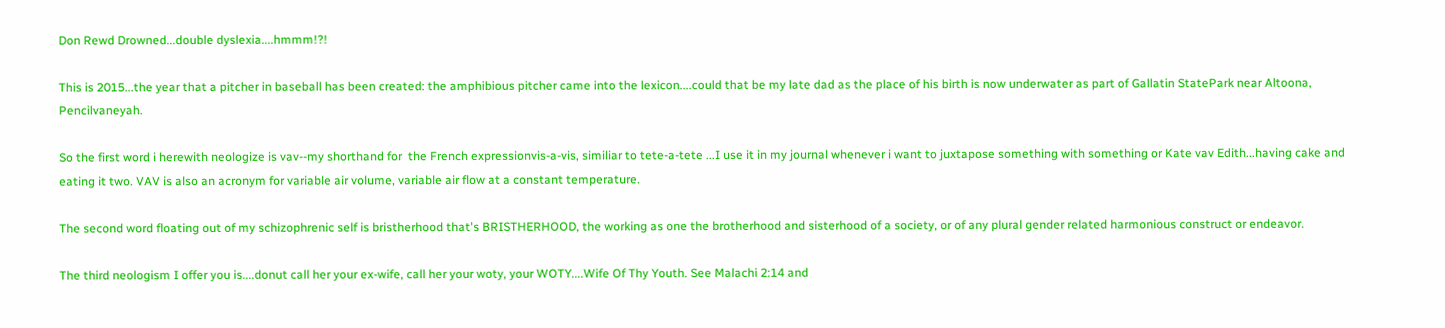Don Rewd Drowned...double dyslexia....hmmm!?!

This is 2015...the year that a pitcher in baseball has been created: the amphibious pitcher came into the lexicon....could that be my late dad as the place of his birth is now underwater as part of Gallatin StatePark near Altoona, Pencilvaneyah.

So the first word i herewith neologize is vav--my shorthand for  the French expressionvis-a-vis, similiar to tete-a-tete ...I use it in my journal whenever i want to juxtapose something with something or Kate vav Edith...having cake and eating it two. VAV is also an acronym for variable air volume, variable air flow at a constant temperature.

The second word floating out of my schizophrenic self is bristherhood that's BRISTHERHOOD, the working as one the brotherhood and sisterhood of a society, or of any plural gender related harmonious construct or endeavor.

The third neologism I offer you is....donut call her your ex-wife, call her your woty, your WOTY....Wife Of Thy Youth. See Malachi 2:14 and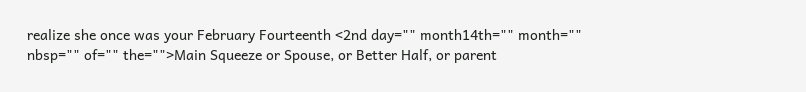realize she once was your February Fourteenth <2nd day="" month14th="" month="" nbsp="" of="" the="">Main Squeeze or Spouse, or Better Half, or parent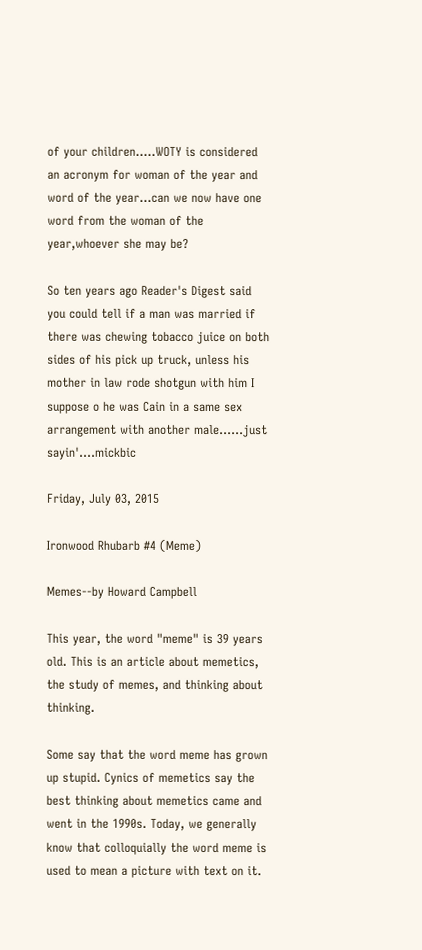of your children.....WOTY is considered an acronym for woman of the year and word of the year...can we now have one word from the woman of the year,whoever she may be?

So ten years ago Reader's Digest said you could tell if a man was married if there was chewing tobacco juice on both sides of his pick up truck, unless his mother in law rode shotgun with him I suppose o he was Cain in a same sex arrangement with another male......just sayin'....mickbic

Friday, July 03, 2015

Ironwood Rhubarb #4 (Meme)

Memes--by Howard Campbell

This year, the word "meme" is 39 years old. This is an article about memetics, the study of memes, and thinking about thinking.

Some say that the word meme has grown up stupid. Cynics of memetics say the best thinking about memetics came and went in the 1990s. Today, we generally know that colloquially the word meme is used to mean a picture with text on it.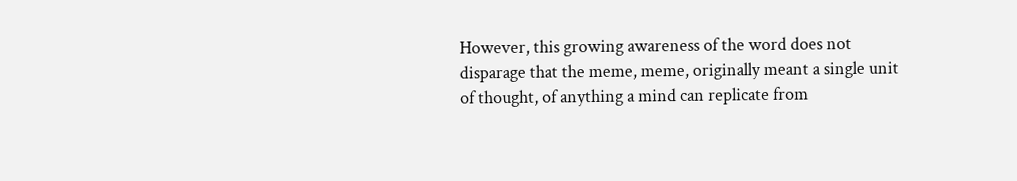However, this growing awareness of the word does not disparage that the meme, meme, originally meant a single unit of thought, of anything a mind can replicate from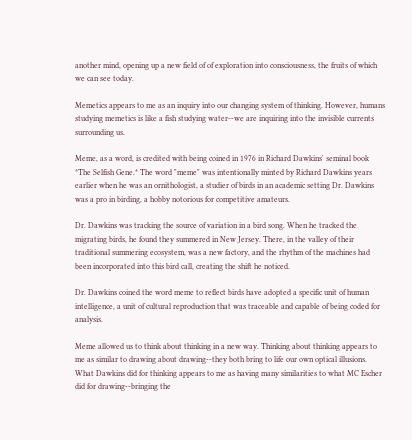another mind, opening up a new field of of exploration into consciousness, the fruits of which we can see today.

Memetics appears to me as an inquiry into our changing system of thinking. However, humans studying memetics is like a fish studying water--we are inquiring into the invisible currents surrounding us.

Meme, as a word, is credited with being coined in 1976 in Richard Dawkins' seminal book *The Selfish Gene.* The word "meme" was intentionally minted by Richard Dawkins years earlier when he was an ornithologist, a studier of birds in an academic setting Dr. Dawkins was a pro in birding, a hobby notorious for competitive amateurs.

Dr. Dawkins was tracking the source of variation in a bird song. When he tracked the migrating birds, he found they summered in New Jersey. There, in the valley of their traditional summering ecosystem, was a new factory, and the rhythm of the machines had been incorporated into this bird call, creating the shift he noticed.

Dr. Dawkins coined the word meme to reflect birds have adopted a specific unit of human intelligence, a unit of cultural reproduction that was traceable and capable of being coded for analysis.

Meme allowed us to think about thinking in a new way. Thinking about thinking appears to me as similar to drawing about drawing--they both bring to life our own optical illusions. What Dawkins did for thinking appears to me as having many similarities to what MC Escher did for drawing--bringing the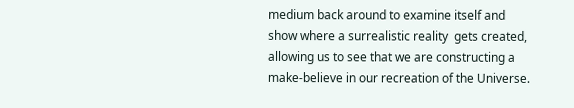medium back around to examine itself and show where a surrealistic reality  gets created, allowing us to see that we are constructing a make-believe in our recreation of the Universe.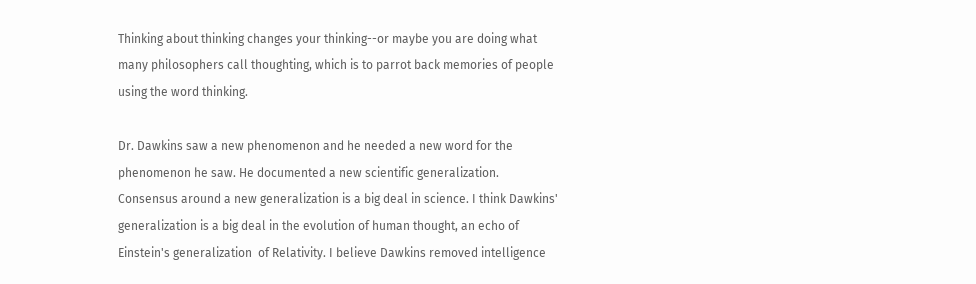Thinking about thinking changes your thinking--or maybe you are doing what many philosophers call thoughting, which is to parrot back memories of people using the word thinking.

Dr. Dawkins saw a new phenomenon and he needed a new word for the phenomenon he saw. He documented a new scientific generalization. Consensus around a new generalization is a big deal in science. I think Dawkins' generalization is a big deal in the evolution of human thought, an echo of Einstein's generalization  of Relativity. I believe Dawkins removed intelligence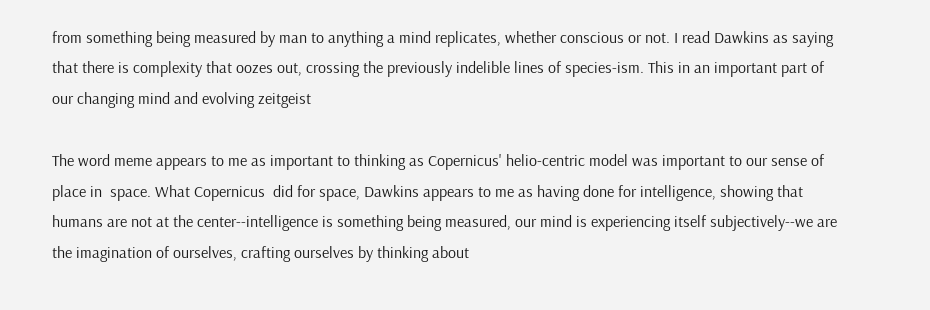from something being measured by man to anything a mind replicates, whether conscious or not. I read Dawkins as saying that there is complexity that oozes out, crossing the previously indelible lines of species-ism. This in an important part of our changing mind and evolving zeitgeist

The word meme appears to me as important to thinking as Copernicus' helio-centric model was important to our sense of place in  space. What Copernicus  did for space, Dawkins appears to me as having done for intelligence, showing that humans are not at the center--intelligence is something being measured, our mind is experiencing itself subjectively--we are the imagination of ourselves, crafting ourselves by thinking about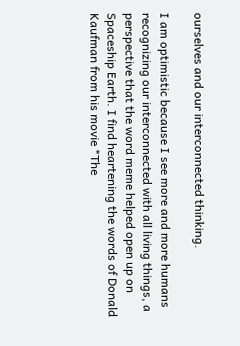ourselves and our interconnected thinking.

I am optimistic because I see more and more humans recognizing our interconnected with all living things, a perspective that the word meme helped open up on Spaceship Earth. I find heartening the words of Donald Kaufman from his movie *The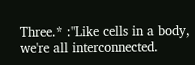Three.* :"Like cells in a body, we're all interconnected.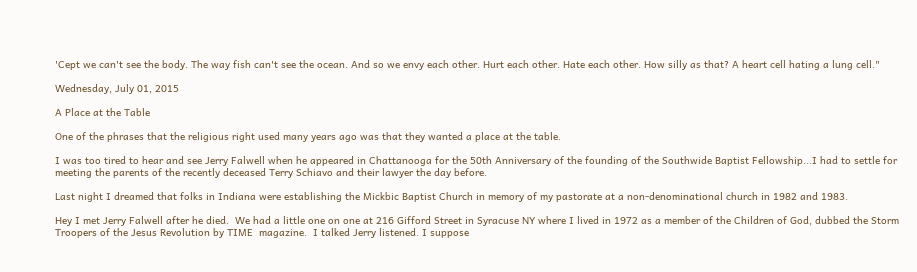'Cept we can't see the body. The way fish can't see the ocean. And so we envy each other. Hurt each other. Hate each other. How silly as that? A heart cell hating a lung cell."

Wednesday, July 01, 2015

A Place at the Table

One of the phrases that the religious right used many years ago was that they wanted a place at the table.

I was too tired to hear and see Jerry Falwell when he appeared in Chattanooga for the 50th Anniversary of the founding of the Southwide Baptist Fellowship...I had to settle for meeting the parents of the recently deceased Terry Schiavo and their lawyer the day before.

Last night I dreamed that folks in Indiana were establishing the Mickbic Baptist Church in memory of my pastorate at a non-denominational church in 1982 and 1983.

Hey I met Jerry Falwell after he died.  We had a little one on one at 216 Gifford Street in Syracuse NY where I lived in 1972 as a member of the Children of God, dubbed the Storm Troopers of the Jesus Revolution by TIME  magazine.  I talked Jerry listened. I suppose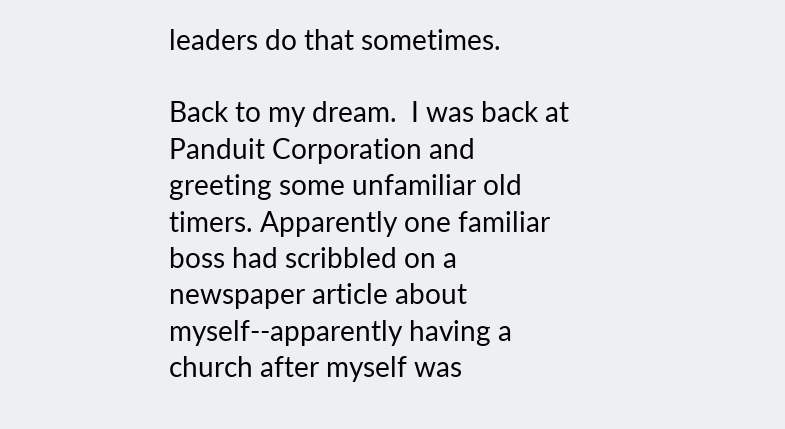leaders do that sometimes.

Back to my dream.  I was back at Panduit Corporation and greeting some unfamiliar old timers. Apparently one familiar boss had scribbled on a newspaper article about myself--apparently having a church after myself was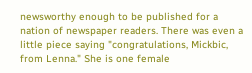newsworthy enough to be published for a nation of newspaper readers. There was even a little piece saying "congratulations, Mickbic, from Lenna." She is one female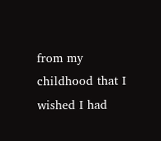from my childhood that I wished I had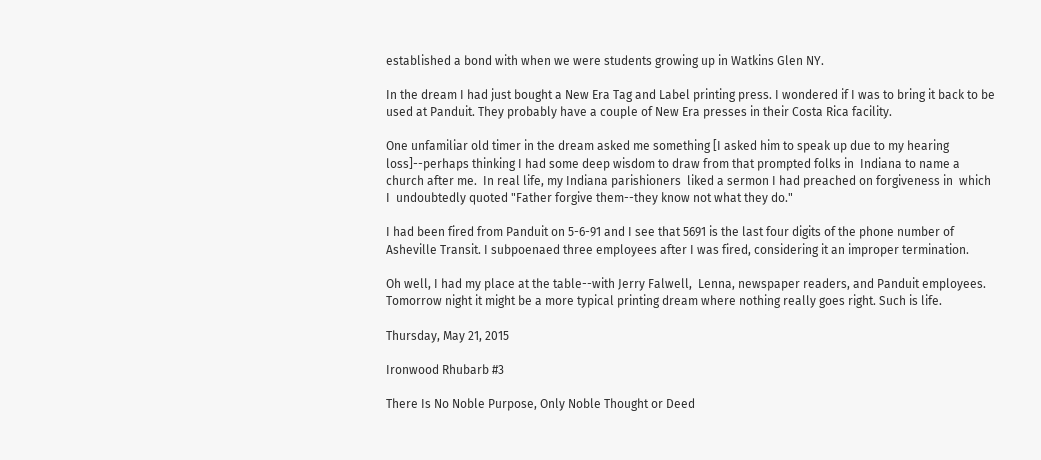established a bond with when we were students growing up in Watkins Glen NY.

In the dream I had just bought a New Era Tag and Label printing press. I wondered if I was to bring it back to be used at Panduit. They probably have a couple of New Era presses in their Costa Rica facility.

One unfamiliar old timer in the dream asked me something [I asked him to speak up due to my hearing loss]--perhaps thinking I had some deep wisdom to draw from that prompted folks in  Indiana to name a church after me.  In real life, my Indiana parishioners  liked a sermon I had preached on forgiveness in  which I  undoubtedly quoted "Father forgive them--they know not what they do."

I had been fired from Panduit on 5-6-91 and I see that 5691 is the last four digits of the phone number of Asheville Transit. I subpoenaed three employees after I was fired, considering it an improper termination.

Oh well, I had my place at the table--with Jerry Falwell,  Lenna, newspaper readers, and Panduit employees. Tomorrow night it might be a more typical printing dream where nothing really goes right. Such is life.

Thursday, May 21, 2015

Ironwood Rhubarb #3

There Is No Noble Purpose, Only Noble Thought or Deed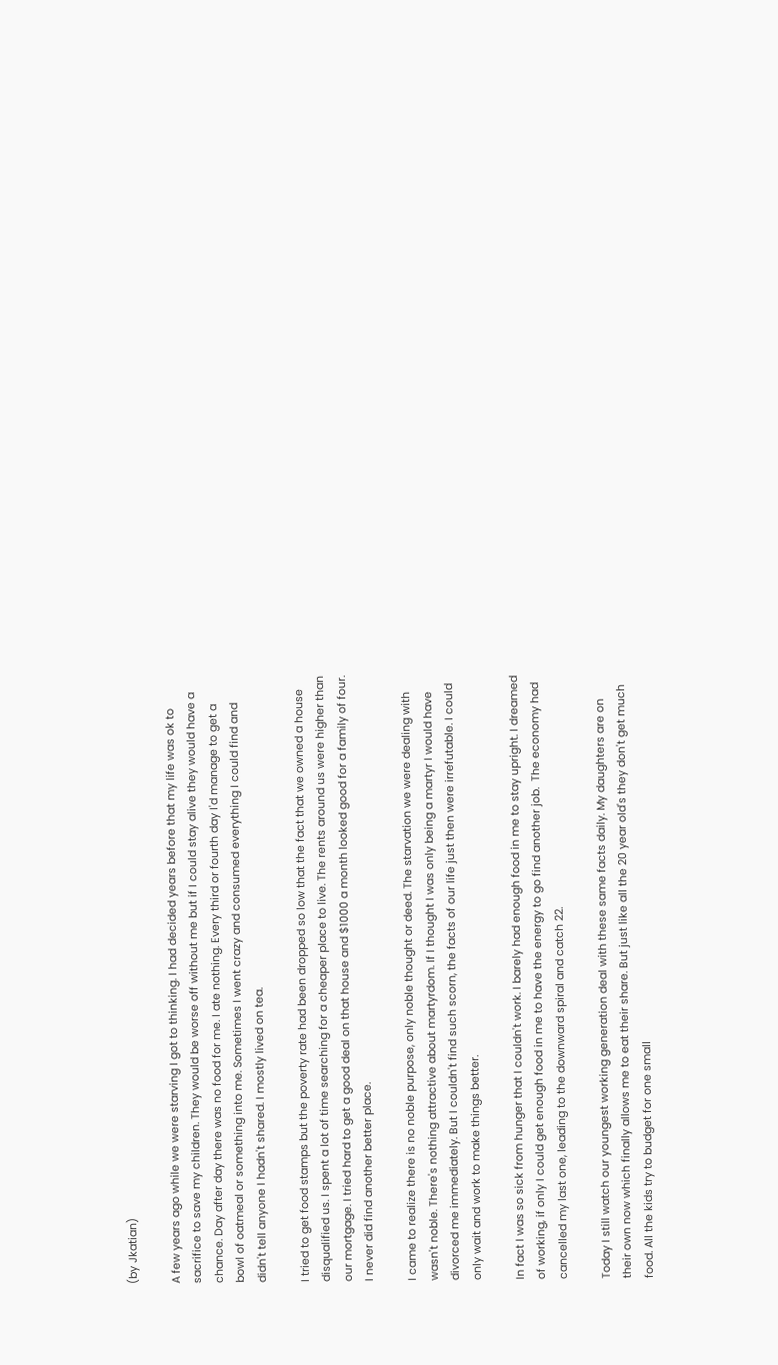(by Jkatian)

A few years ago while we were starving I got to thinking. I had decided years before that my life was ok to sacrifice to save my children. They would be worse off without me but if I could stay alive they would have a chance. Day after day there was no food for me. I ate nothing. Every third or fourth day I'd manage to get a bowl of oatmeal or something into me. Sometimes I went crazy and consumed everything I could find and didn't tell anyone I hadn't shared. I mostly lived on tea.

I tried to get food stamps but the poverty rate had been dropped so low that the fact that we owned a house disqualified us. I spent a lot of time searching for a cheaper place to live. The rents around us were higher than our mortgage. I tried hard to get a good deal on that house and $1000 a month looked good for a family of four. I never did find another better place.

I came to realize there is no noble purpose, only noble thought or deed. The starvation we were dealing with wasn't noble. There's nothing attractive about martyrdom. If I thought I was only being a martyr I would have divorced me immediately. But I couldn't find such scorn, the facts of our life just then were irrefutable. I could only wait and work to make things better.

In fact I was so sick from hunger that I couldn't work. I barely had enough food in me to stay upright. I dreamed of working, if only I could get enough food in me to have the energy to go find another job.  The economy had cancelled my last one, leading to the downward spiral and catch 22.

Today I still watch our youngest working generation deal with these same facts daily. My daughters are on their own now which finally allows me to eat their share. But just like all the 20 year old's they don't get much food. All the kids try to budget for one small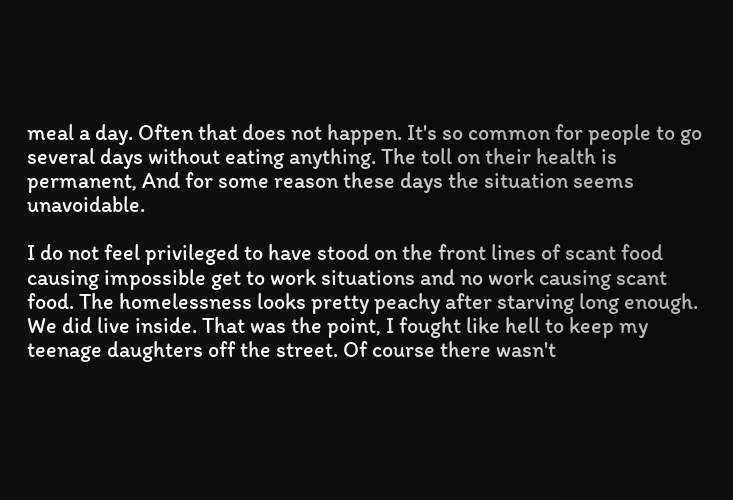meal a day. Often that does not happen. It's so common for people to go several days without eating anything. The toll on their health is permanent, And for some reason these days the situation seems unavoidable.

I do not feel privileged to have stood on the front lines of scant food causing impossible get to work situations and no work causing scant food. The homelessness looks pretty peachy after starving long enough. We did live inside. That was the point, I fought like hell to keep my teenage daughters off the street. Of course there wasn't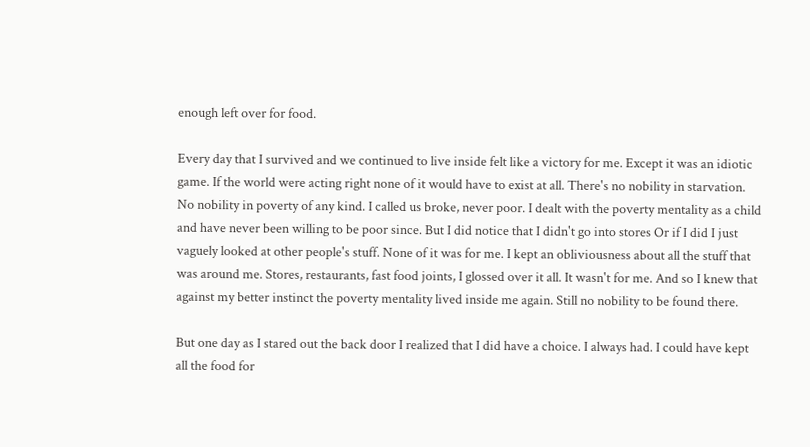enough left over for food.

Every day that I survived and we continued to live inside felt like a victory for me. Except it was an idiotic game. If the world were acting right none of it would have to exist at all. There's no nobility in starvation. No nobility in poverty of any kind. I called us broke, never poor. I dealt with the poverty mentality as a child and have never been willing to be poor since. But I did notice that I didn't go into stores Or if I did I just vaguely looked at other people's stuff. None of it was for me. I kept an obliviousness about all the stuff that was around me. Stores, restaurants, fast food joints, I glossed over it all. It wasn't for me. And so I knew that against my better instinct the poverty mentality lived inside me again. Still no nobility to be found there.

But one day as I stared out the back door I realized that I did have a choice. I always had. I could have kept all the food for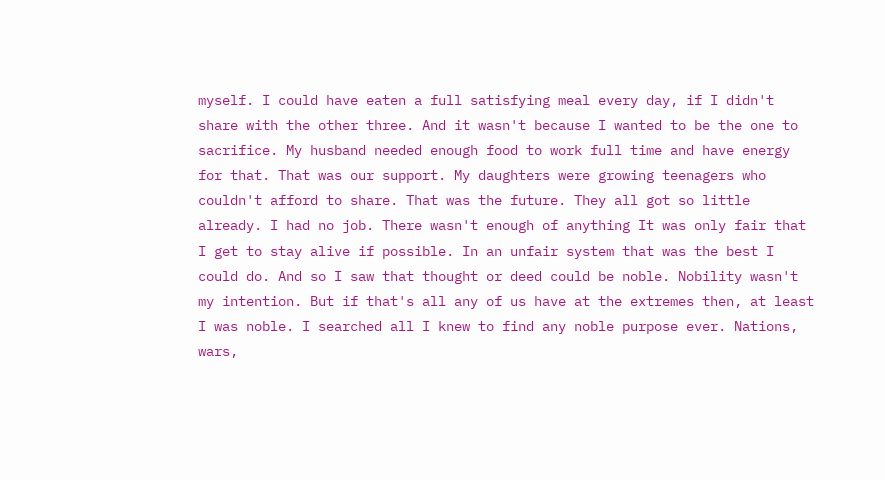myself. I could have eaten a full satisfying meal every day, if I didn't share with the other three. And it wasn't because I wanted to be the one to sacrifice. My husband needed enough food to work full time and have energy for that. That was our support. My daughters were growing teenagers who couldn't afford to share. That was the future. They all got so little already. I had no job. There wasn't enough of anything It was only fair that I get to stay alive if possible. In an unfair system that was the best I could do. And so I saw that thought or deed could be noble. Nobility wasn't my intention. But if that's all any of us have at the extremes then, at least I was noble. I searched all I knew to find any noble purpose ever. Nations, wars,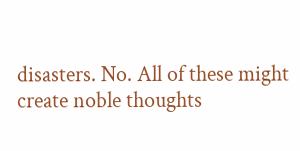disasters. No. All of these might create noble thoughts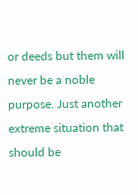or deeds but them will never be a noble purpose. Just another extreme situation that should be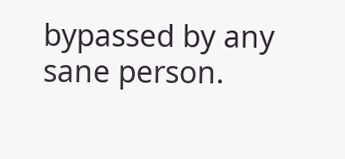bypassed by any sane person.